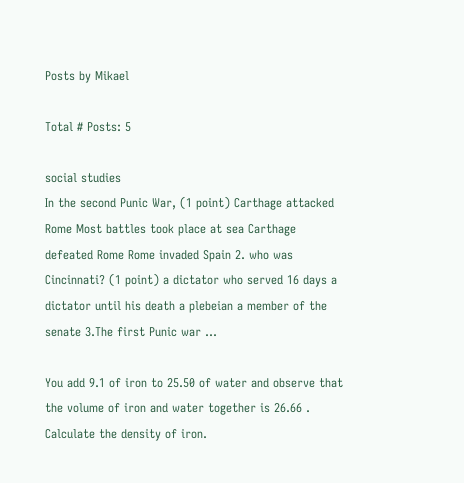Posts by Mikael

Total # Posts: 5

social studies
In the second Punic War, (1 point) Carthage attacked Rome Most battles took place at sea Carthage defeated Rome Rome invaded Spain 2. who was Cincinnati? (1 point) a dictator who served 16 days a dictator until his death a plebeian a member of the senate 3.The first Punic war ...

You add 9.1 of iron to 25.50 of water and observe that the volume of iron and water together is 26.66 . Calculate the density of iron.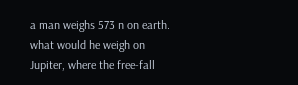a man weighs 573 n on earth. what would he weigh on Jupiter, where the free-fall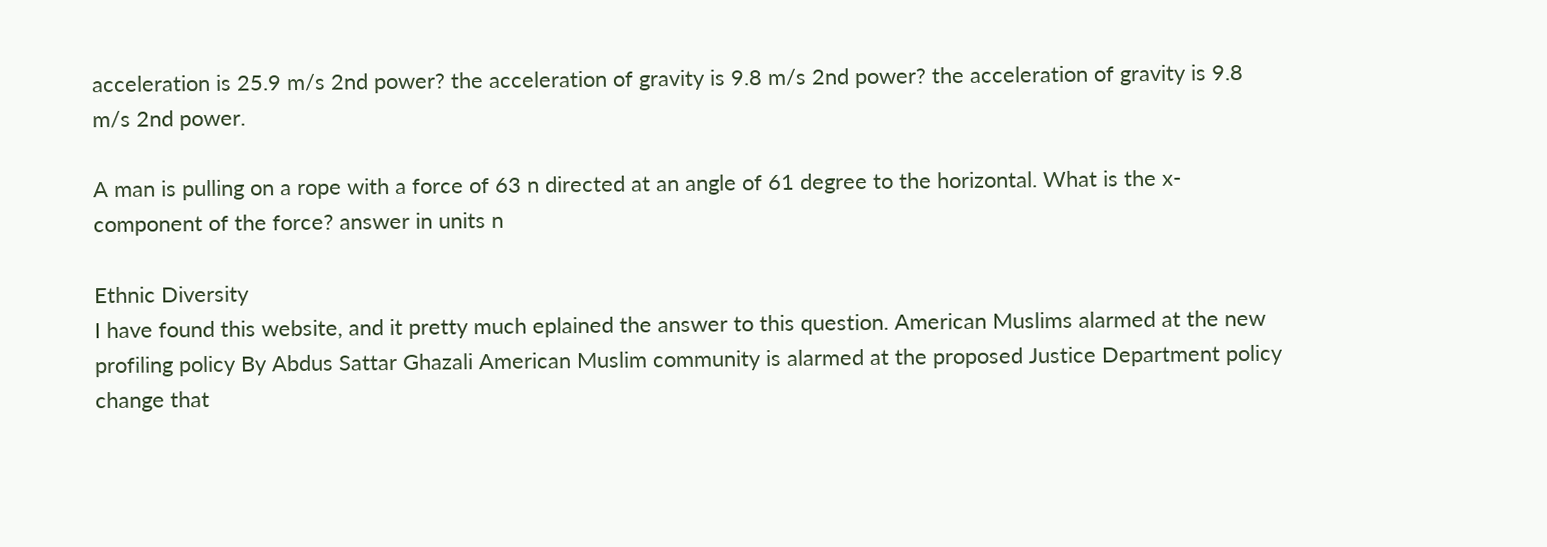acceleration is 25.9 m/s 2nd power? the acceleration of gravity is 9.8 m/s 2nd power? the acceleration of gravity is 9.8 m/s 2nd power.

A man is pulling on a rope with a force of 63 n directed at an angle of 61 degree to the horizontal. What is the x-component of the force? answer in units n

Ethnic Diversity
I have found this website, and it pretty much eplained the answer to this question. American Muslims alarmed at the new profiling policy By Abdus Sattar Ghazali American Muslim community is alarmed at the proposed Justice Department policy change that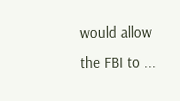would allow the FBI to ...